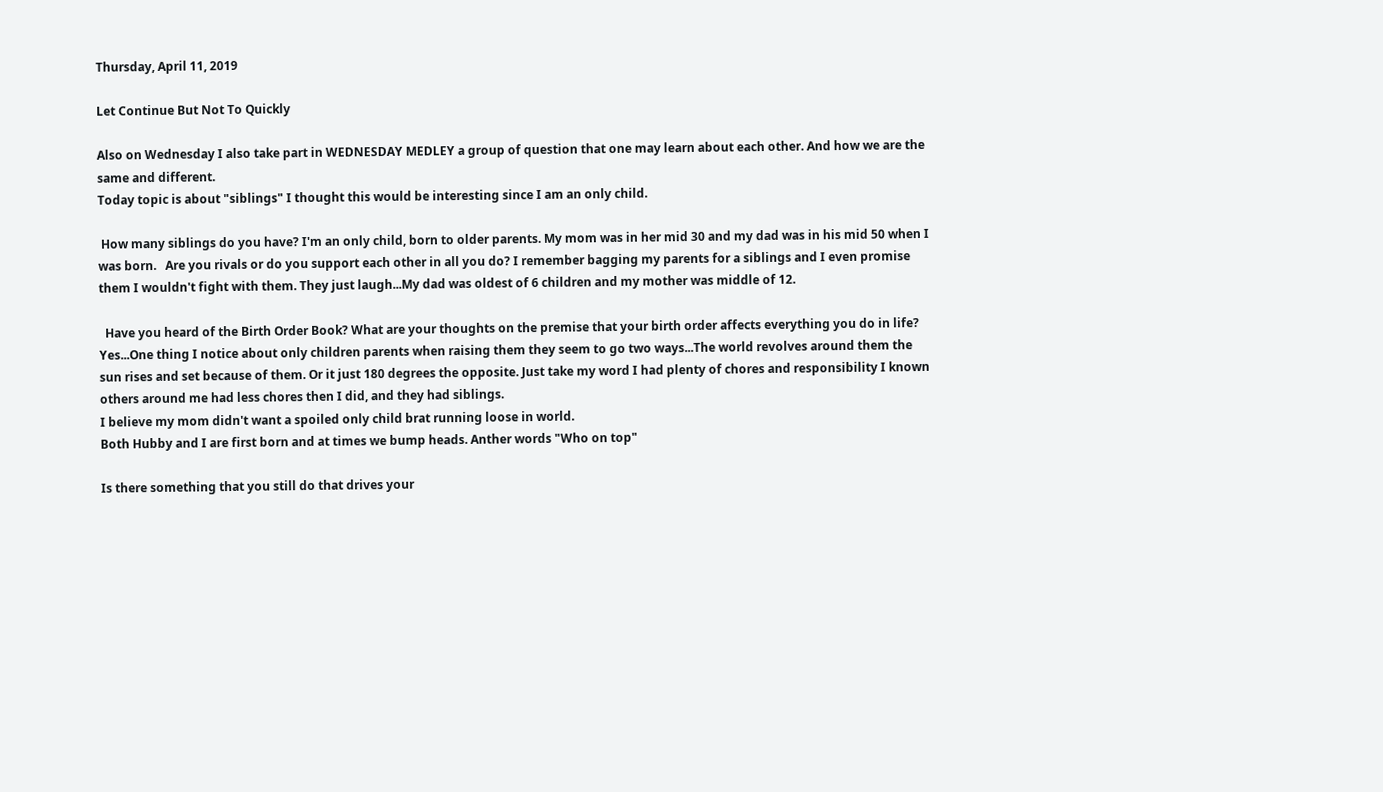Thursday, April 11, 2019

Let Continue But Not To Quickly

Also on Wednesday I also take part in WEDNESDAY MEDLEY a group of question that one may learn about each other. And how we are the same and different.
Today topic is about "siblings" I thought this would be interesting since I am an only child.

 How many siblings do you have? I'm an only child, born to older parents. My mom was in her mid 30 and my dad was in his mid 50 when I was born.   Are you rivals or do you support each other in all you do? I remember bagging my parents for a siblings and I even promise them I wouldn't fight with them. They just laugh...My dad was oldest of 6 children and my mother was middle of 12.

  Have you heard of the Birth Order Book? What are your thoughts on the premise that your birth order affects everything you do in life? Yes...One thing I notice about only children parents when raising them they seem to go two ways...The world revolves around them the sun rises and set because of them. Or it just 180 degrees the opposite. Just take my word I had plenty of chores and responsibility I known others around me had less chores then I did, and they had siblings.
I believe my mom didn't want a spoiled only child brat running loose in world.
Both Hubby and I are first born and at times we bump heads. Anther words "Who on top"

Is there something that you still do that drives your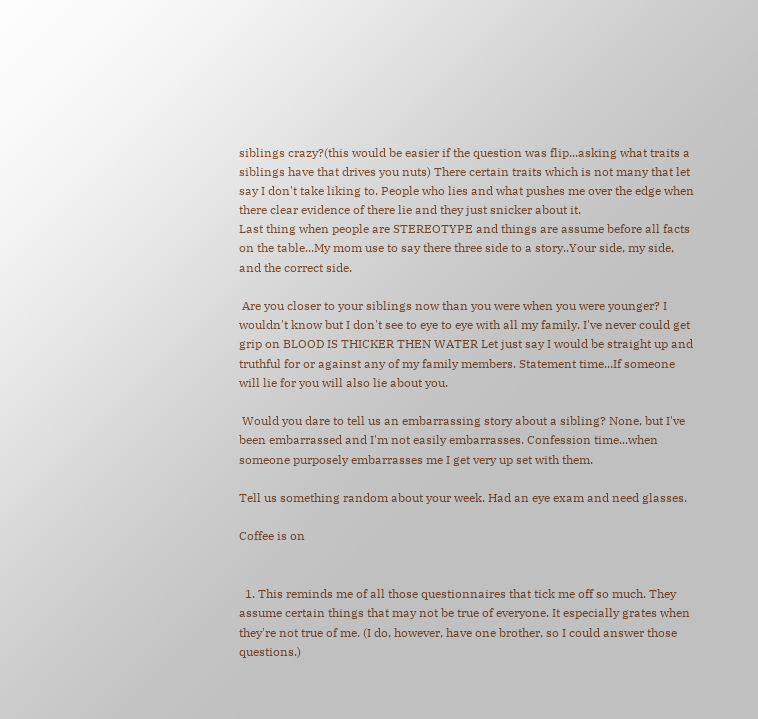siblings crazy?(this would be easier if the question was flip...asking what traits a siblings have that drives you nuts) There certain traits which is not many that let say I don't take liking to. People who lies and what pushes me over the edge when there clear evidence of there lie and they just snicker about it.
Last thing when people are STEREOTYPE and things are assume before all facts on the table...My mom use to say there three side to a story..Your side, my side, and the correct side.

 Are you closer to your siblings now than you were when you were younger? I wouldn't know but I don't see to eye to eye with all my family. I've never could get grip on BLOOD IS THICKER THEN WATER Let just say I would be straight up and truthful for or against any of my family members. Statement time...If someone will lie for you will also lie about you.

 Would you dare to tell us an embarrassing story about a sibling? None, but I've been embarrassed and I'm not easily embarrasses. Confession time...when someone purposely embarrasses me I get very up set with them.

Tell us something random about your week. Had an eye exam and need glasses.

Coffee is on


  1. This reminds me of all those questionnaires that tick me off so much. They assume certain things that may not be true of everyone. It especially grates when they're not true of me. (I do, however, have one brother, so I could answer those questions.)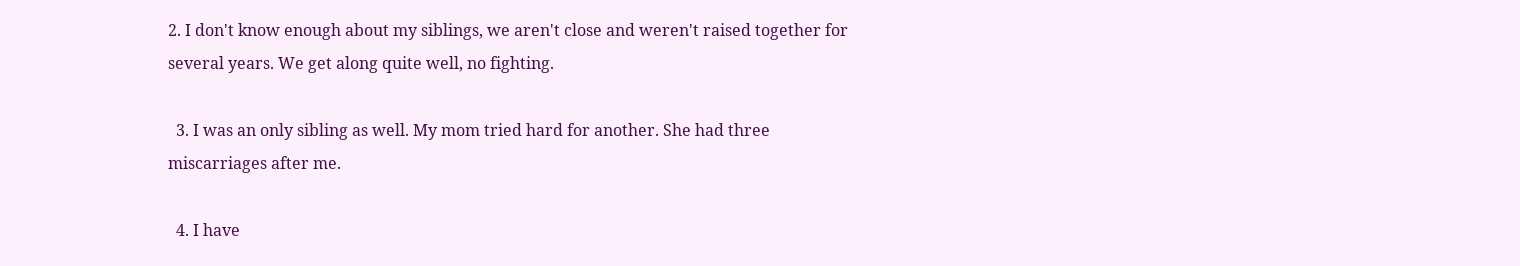2. I don't know enough about my siblings, we aren't close and weren't raised together for several years. We get along quite well, no fighting.

  3. I was an only sibling as well. My mom tried hard for another. She had three miscarriages after me.

  4. I have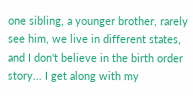one sibling, a younger brother, rarely see him, we live in different states, and I don't believe in the birth order story... I get along with my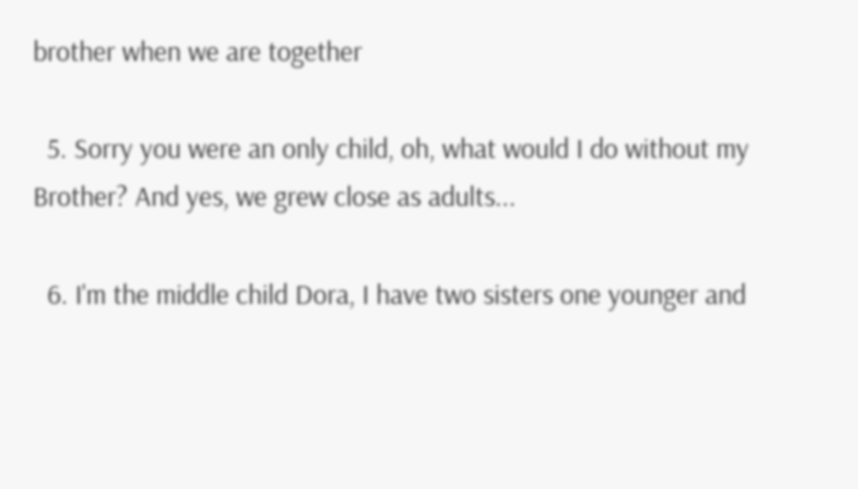brother when we are together

  5. Sorry you were an only child, oh, what would I do without my Brother? And yes, we grew close as adults...

  6. I'm the middle child Dora, I have two sisters one younger and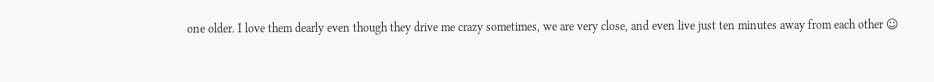one older. I love them dearly even though they drive me crazy sometimes, we are very close, and even live just ten minutes away from each other ☺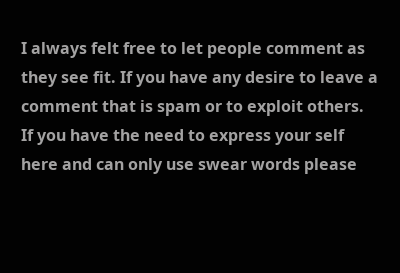I always felt free to let people comment as they see fit. If you have any desire to leave a comment that is spam or to exploit others.
If you have the need to express your self here and can only use swear words please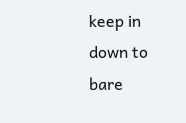keep in down to bare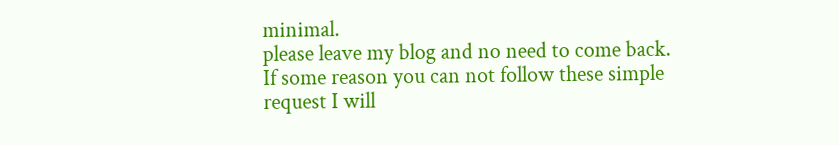minimal.
please leave my blog and no need to come back.
If some reason you can not follow these simple request I will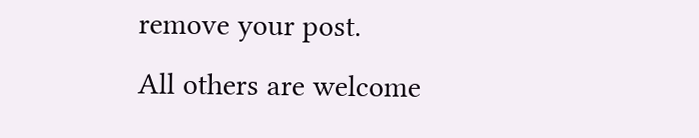remove your post.
All others are welcome